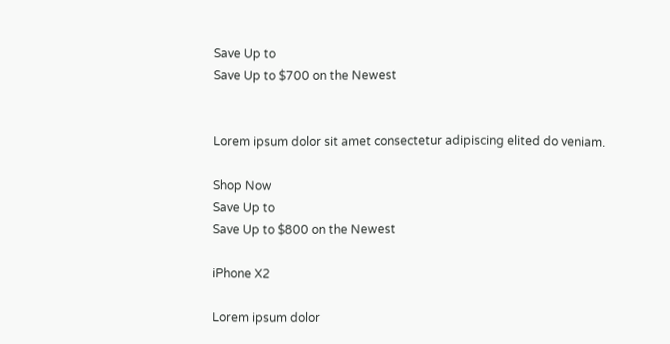Save Up to
Save Up to $700 on the Newest


Lorem ipsum dolor sit amet consectetur adipiscing elited do veniam.

Shop Now
Save Up to
Save Up to $800 on the Newest

iPhone X2

Lorem ipsum dolor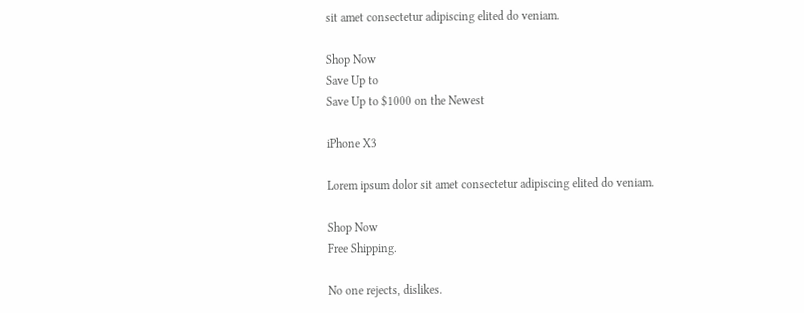sit amet consectetur adipiscing elited do veniam.

Shop Now
Save Up to
Save Up to $1000 on the Newest

iPhone X3

Lorem ipsum dolor sit amet consectetur adipiscing elited do veniam.

Shop Now
Free Shipping.

No one rejects, dislikes.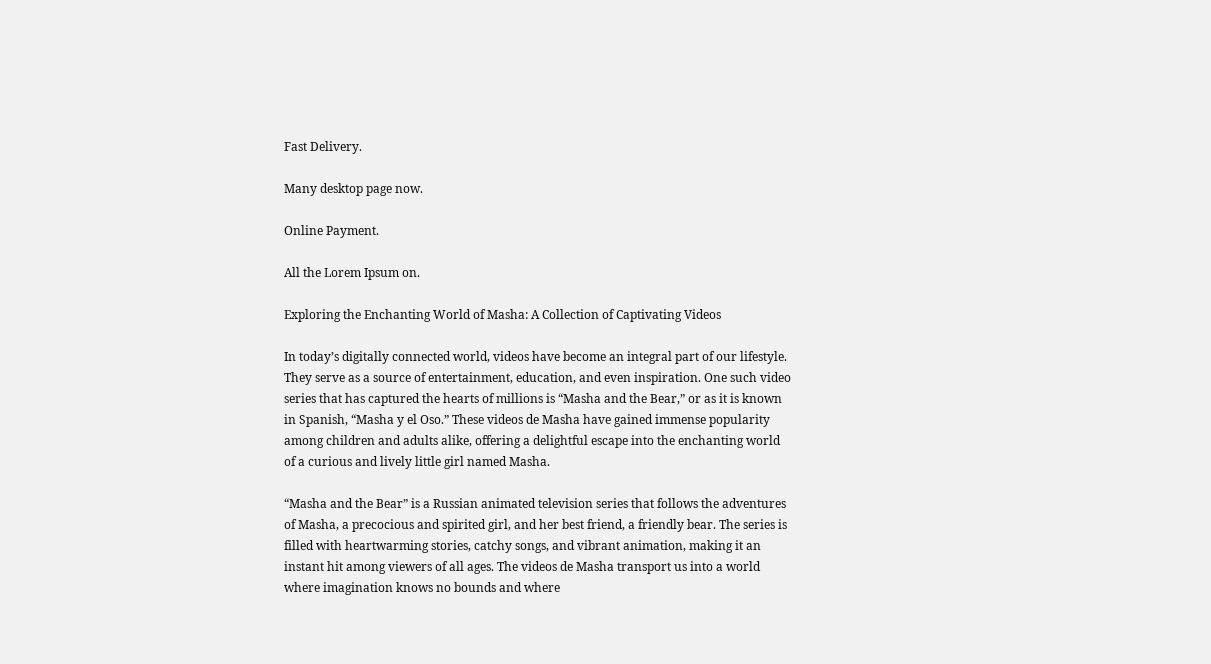Fast Delivery.

Many desktop page now.

Online Payment.

All the Lorem Ipsum on.

Exploring the Enchanting World of Masha: A Collection of Captivating Videos

In today’s digitally connected world, videos have become an integral part of our lifestyle. They serve as a source of entertainment, education, and even inspiration. One such video series that has captured the hearts of millions is “Masha and the Bear,” or as it is known in Spanish, “Masha y el Oso.” These videos de Masha have gained immense popularity among children and adults alike, offering a delightful escape into the enchanting world of a curious and lively little girl named Masha.

“Masha and the Bear” is a Russian animated television series that follows the adventures of Masha, a precocious and spirited girl, and her best friend, a friendly bear. The series is filled with heartwarming stories, catchy songs, and vibrant animation, making it an instant hit among viewers of all ages. The videos de Masha transport us into a world where imagination knows no bounds and where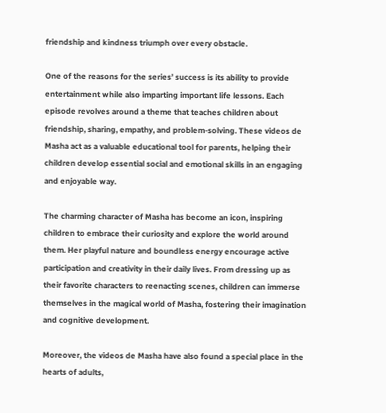friendship and kindness triumph over every obstacle.

One of the reasons for the series’ success is its ability to provide entertainment while also imparting important life lessons. Each episode revolves around a theme that teaches children about friendship, sharing, empathy, and problem-solving. These videos de Masha act as a valuable educational tool for parents, helping their children develop essential social and emotional skills in an engaging and enjoyable way.

The charming character of Masha has become an icon, inspiring children to embrace their curiosity and explore the world around them. Her playful nature and boundless energy encourage active participation and creativity in their daily lives. From dressing up as their favorite characters to reenacting scenes, children can immerse themselves in the magical world of Masha, fostering their imagination and cognitive development.

Moreover, the videos de Masha have also found a special place in the hearts of adults,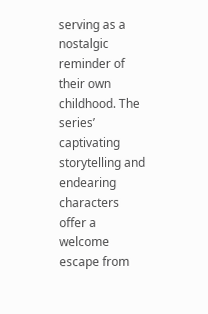serving as a nostalgic reminder of their own childhood. The series’ captivating storytelling and endearing characters offer a welcome escape from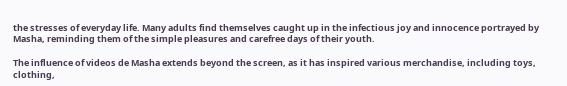the stresses of everyday life. Many adults find themselves caught up in the infectious joy and innocence portrayed by Masha, reminding them of the simple pleasures and carefree days of their youth.

The influence of videos de Masha extends beyond the screen, as it has inspired various merchandise, including toys, clothing,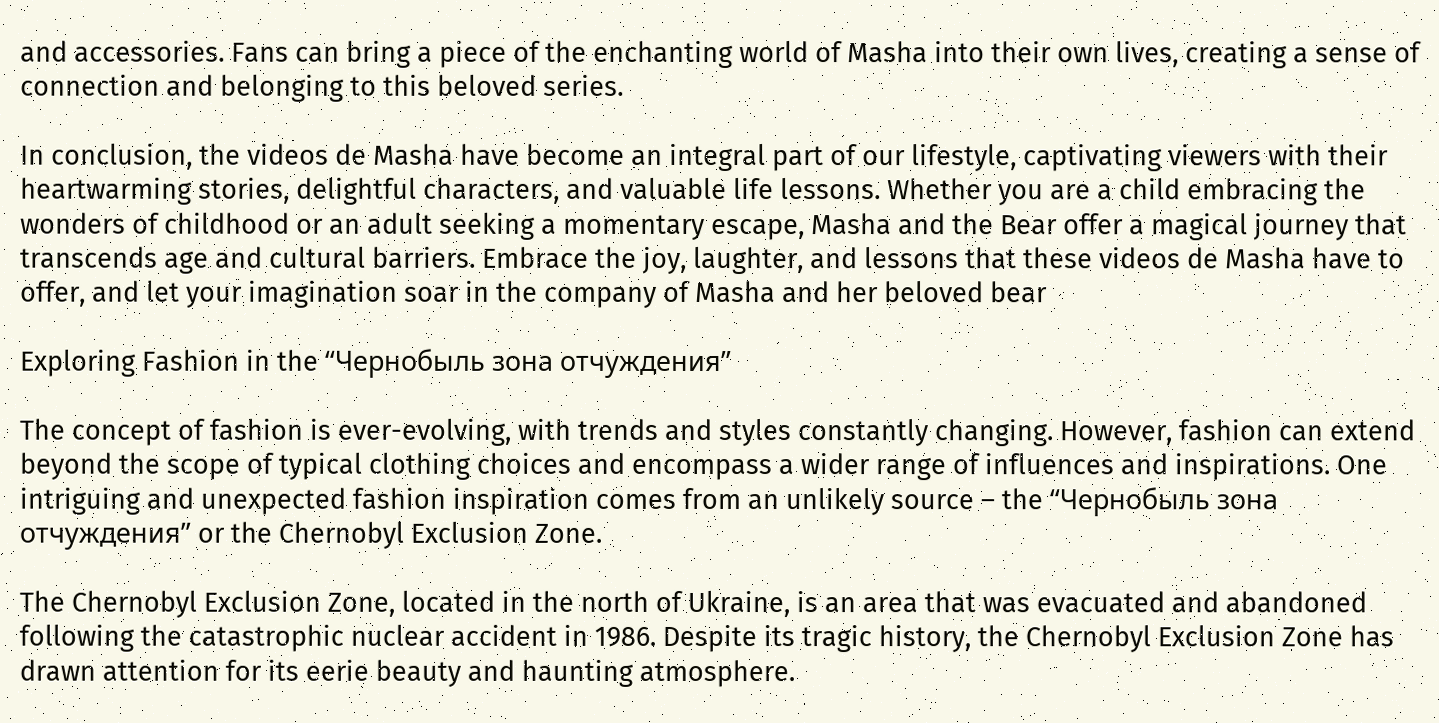and accessories. Fans can bring a piece of the enchanting world of Masha into their own lives, creating a sense of connection and belonging to this beloved series.

In conclusion, the videos de Masha have become an integral part of our lifestyle, captivating viewers with their heartwarming stories, delightful characters, and valuable life lessons. Whether you are a child embracing the wonders of childhood or an adult seeking a momentary escape, Masha and the Bear offer a magical journey that transcends age and cultural barriers. Embrace the joy, laughter, and lessons that these videos de Masha have to offer, and let your imagination soar in the company of Masha and her beloved bear

Exploring Fashion in the “Чернобыль зона отчуждения”

The concept of fashion is ever-evolving, with trends and styles constantly changing. However, fashion can extend beyond the scope of typical clothing choices and encompass a wider range of influences and inspirations. One intriguing and unexpected fashion inspiration comes from an unlikely source – the “Чернобыль зона отчуждения” or the Chernobyl Exclusion Zone.

The Chernobyl Exclusion Zone, located in the north of Ukraine, is an area that was evacuated and abandoned following the catastrophic nuclear accident in 1986. Despite its tragic history, the Chernobyl Exclusion Zone has drawn attention for its eerie beauty and haunting atmosphere.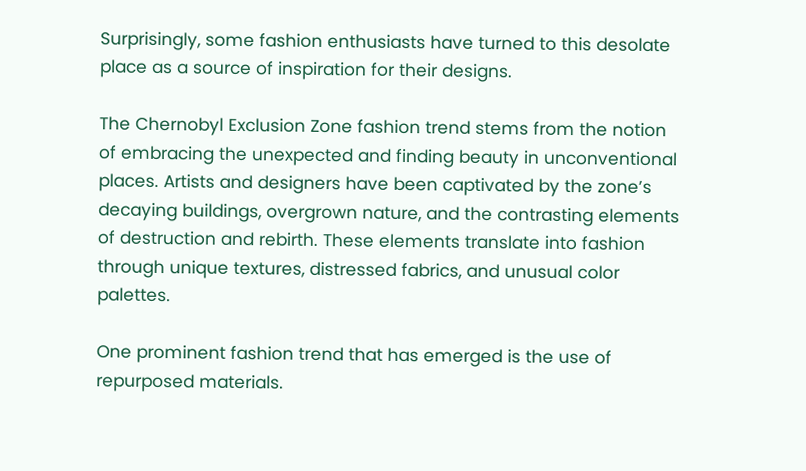Surprisingly, some fashion enthusiasts have turned to this desolate place as a source of inspiration for their designs.

The Chernobyl Exclusion Zone fashion trend stems from the notion of embracing the unexpected and finding beauty in unconventional places. Artists and designers have been captivated by the zone’s decaying buildings, overgrown nature, and the contrasting elements of destruction and rebirth. These elements translate into fashion through unique textures, distressed fabrics, and unusual color palettes.

One prominent fashion trend that has emerged is the use of repurposed materials.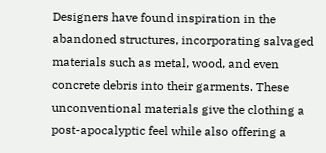Designers have found inspiration in the abandoned structures, incorporating salvaged materials such as metal, wood, and even concrete debris into their garments. These unconventional materials give the clothing a post-apocalyptic feel while also offering a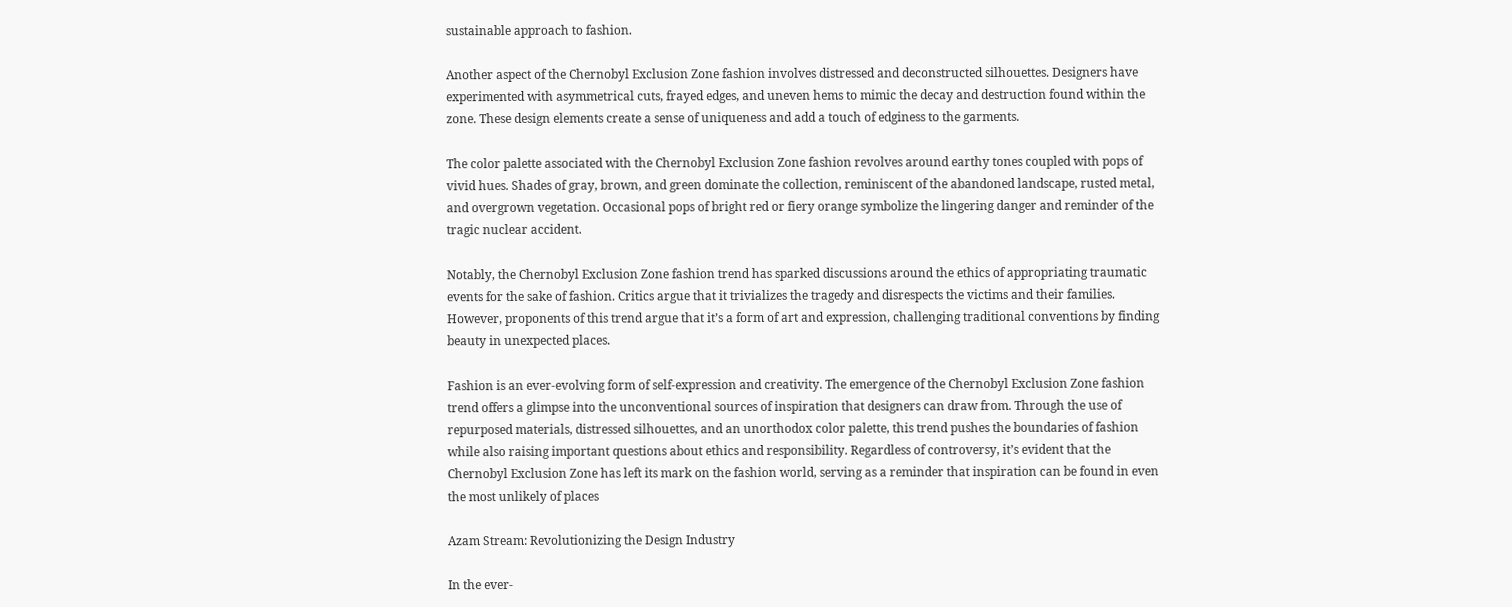sustainable approach to fashion.

Another aspect of the Chernobyl Exclusion Zone fashion involves distressed and deconstructed silhouettes. Designers have experimented with asymmetrical cuts, frayed edges, and uneven hems to mimic the decay and destruction found within the zone. These design elements create a sense of uniqueness and add a touch of edginess to the garments.

The color palette associated with the Chernobyl Exclusion Zone fashion revolves around earthy tones coupled with pops of vivid hues. Shades of gray, brown, and green dominate the collection, reminiscent of the abandoned landscape, rusted metal, and overgrown vegetation. Occasional pops of bright red or fiery orange symbolize the lingering danger and reminder of the tragic nuclear accident.

Notably, the Chernobyl Exclusion Zone fashion trend has sparked discussions around the ethics of appropriating traumatic events for the sake of fashion. Critics argue that it trivializes the tragedy and disrespects the victims and their families. However, proponents of this trend argue that it’s a form of art and expression, challenging traditional conventions by finding beauty in unexpected places.

Fashion is an ever-evolving form of self-expression and creativity. The emergence of the Chernobyl Exclusion Zone fashion trend offers a glimpse into the unconventional sources of inspiration that designers can draw from. Through the use of repurposed materials, distressed silhouettes, and an unorthodox color palette, this trend pushes the boundaries of fashion while also raising important questions about ethics and responsibility. Regardless of controversy, it’s evident that the Chernobyl Exclusion Zone has left its mark on the fashion world, serving as a reminder that inspiration can be found in even the most unlikely of places

Azam Stream: Revolutionizing the Design Industry

In the ever-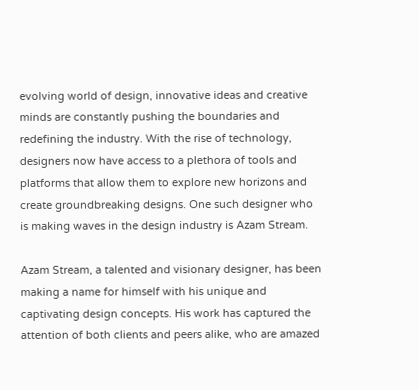evolving world of design, innovative ideas and creative minds are constantly pushing the boundaries and redefining the industry. With the rise of technology, designers now have access to a plethora of tools and platforms that allow them to explore new horizons and create groundbreaking designs. One such designer who is making waves in the design industry is Azam Stream.

Azam Stream, a talented and visionary designer, has been making a name for himself with his unique and captivating design concepts. His work has captured the attention of both clients and peers alike, who are amazed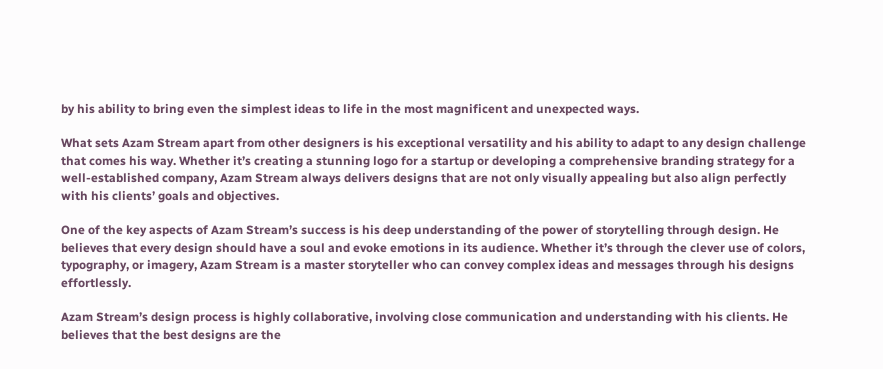by his ability to bring even the simplest ideas to life in the most magnificent and unexpected ways.

What sets Azam Stream apart from other designers is his exceptional versatility and his ability to adapt to any design challenge that comes his way. Whether it’s creating a stunning logo for a startup or developing a comprehensive branding strategy for a well-established company, Azam Stream always delivers designs that are not only visually appealing but also align perfectly with his clients’ goals and objectives.

One of the key aspects of Azam Stream’s success is his deep understanding of the power of storytelling through design. He believes that every design should have a soul and evoke emotions in its audience. Whether it’s through the clever use of colors, typography, or imagery, Azam Stream is a master storyteller who can convey complex ideas and messages through his designs effortlessly.

Azam Stream’s design process is highly collaborative, involving close communication and understanding with his clients. He believes that the best designs are the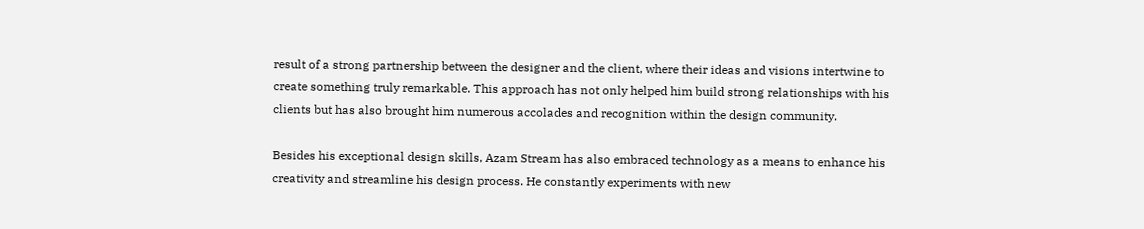result of a strong partnership between the designer and the client, where their ideas and visions intertwine to create something truly remarkable. This approach has not only helped him build strong relationships with his clients but has also brought him numerous accolades and recognition within the design community.

Besides his exceptional design skills, Azam Stream has also embraced technology as a means to enhance his creativity and streamline his design process. He constantly experiments with new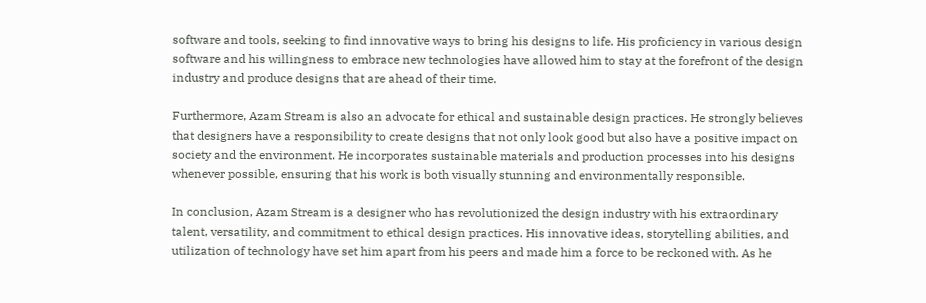software and tools, seeking to find innovative ways to bring his designs to life. His proficiency in various design software and his willingness to embrace new technologies have allowed him to stay at the forefront of the design industry and produce designs that are ahead of their time.

Furthermore, Azam Stream is also an advocate for ethical and sustainable design practices. He strongly believes that designers have a responsibility to create designs that not only look good but also have a positive impact on society and the environment. He incorporates sustainable materials and production processes into his designs whenever possible, ensuring that his work is both visually stunning and environmentally responsible.

In conclusion, Azam Stream is a designer who has revolutionized the design industry with his extraordinary talent, versatility, and commitment to ethical design practices. His innovative ideas, storytelling abilities, and utilization of technology have set him apart from his peers and made him a force to be reckoned with. As he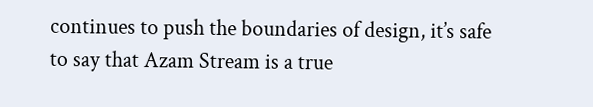continues to push the boundaries of design, it’s safe to say that Azam Stream is a true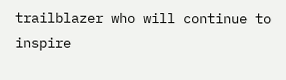trailblazer who will continue to inspire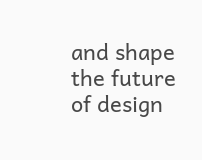and shape the future of design